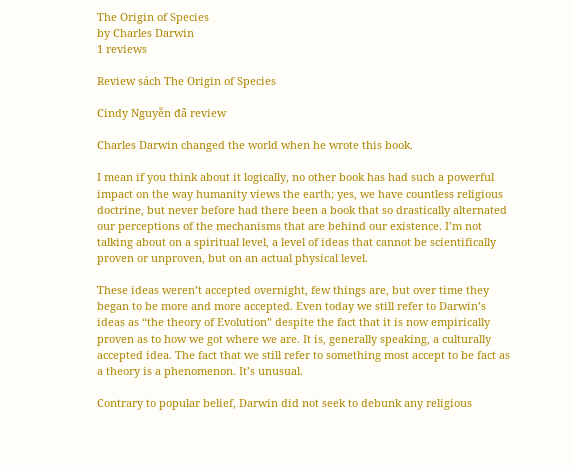The Origin of Species
by Charles Darwin
1 reviews

Review sách The Origin of Species

Cindy Nguyễn đã review

Charles Darwin changed the world when he wrote this book.

I mean if you think about it logically, no other book has had such a powerful impact on the way humanity views the earth; yes, we have countless religious doctrine, but never before had there been a book that so drastically alternated our perceptions of the mechanisms that are behind our existence. I’m not talking about on a spiritual level, a level of ideas that cannot be scientifically proven or unproven, but on an actual physical level.

These ideas weren’t accepted overnight, few things are, but over time they began to be more and more accepted. Even today we still refer to Darwin’s ideas as “the theory of Evolution” despite the fact that it is now empirically proven as to how we got where we are. It is, generally speaking, a culturally accepted idea. The fact that we still refer to something most accept to be fact as a theory is a phenomenon. It’s unusual.

Contrary to popular belief, Darwin did not seek to debunk any religious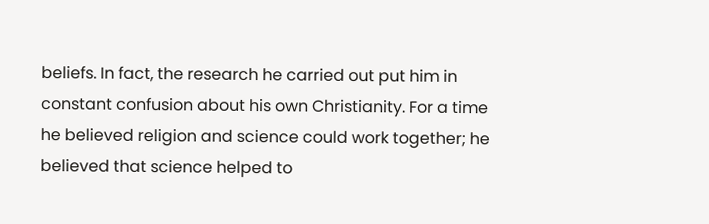beliefs. In fact, the research he carried out put him in constant confusion about his own Christianity. For a time he believed religion and science could work together; he believed that science helped to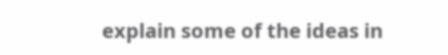explain some of the ideas in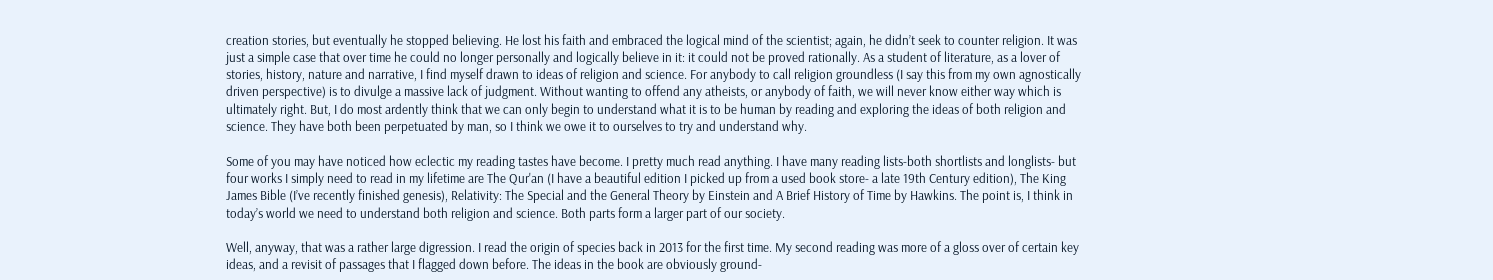creation stories, but eventually he stopped believing. He lost his faith and embraced the logical mind of the scientist; again, he didn’t seek to counter religion. It was just a simple case that over time he could no longer personally and logically believe in it: it could not be proved rationally. As a student of literature, as a lover of stories, history, nature and narrative, I find myself drawn to ideas of religion and science. For anybody to call religion groundless (I say this from my own agnostically driven perspective) is to divulge a massive lack of judgment. Without wanting to offend any atheists, or anybody of faith, we will never know either way which is ultimately right. But, I do most ardently think that we can only begin to understand what it is to be human by reading and exploring the ideas of both religion and science. They have both been perpetuated by man, so I think we owe it to ourselves to try and understand why.

Some of you may have noticed how eclectic my reading tastes have become. I pretty much read anything. I have many reading lists-both shortlists and longlists- but four works I simply need to read in my lifetime are The Qur'an (I have a beautiful edition I picked up from a used book store- a late 19th Century edition), The King James Bible (I’ve recently finished genesis), Relativity: The Special and the General Theory by Einstein and A Brief History of Time by Hawkins. The point is, I think in today’s world we need to understand both religion and science. Both parts form a larger part of our society.

Well, anyway, that was a rather large digression. I read the origin of species back in 2013 for the first time. My second reading was more of a gloss over of certain key ideas, and a revisit of passages that I flagged down before. The ideas in the book are obviously ground-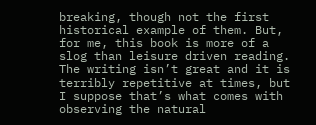breaking, though not the first historical example of them. But, for me, this book is more of a slog than leisure driven reading. The writing isn’t great and it is terribly repetitive at times, but I suppose that’s what comes with observing the natural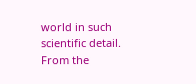world in such scientific detail. From the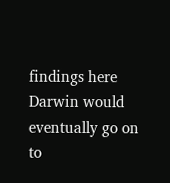findings here Darwin would eventually go on to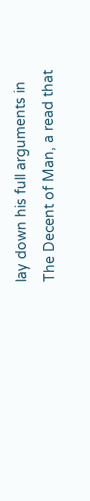lay down his full arguments in The Decent of Man, a read that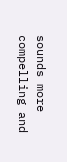sounds more compelling and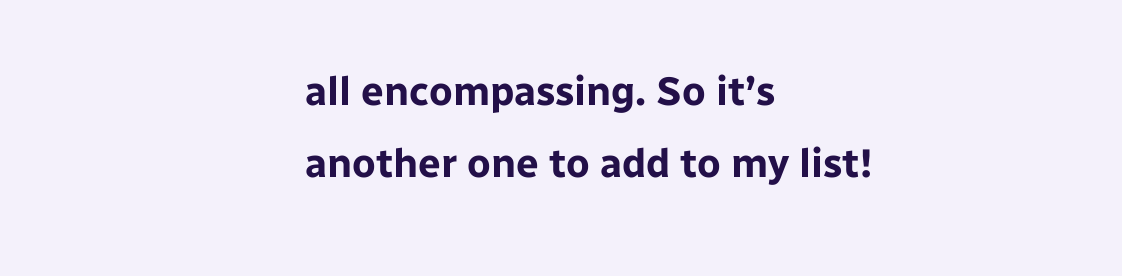all encompassing. So it’s another one to add to my list!